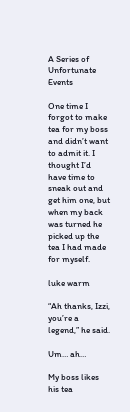A Series of Unfortunate Events

One time I forgot to make tea for my boss and didn’t want to admit it. I thought I’d have time to sneak out and get him one, but when my back was turned he picked up the tea I had made for myself.

luke warm

“Ah thanks, Izzi, you’re a legend,” he said.

Um… ah…

My boss likes his tea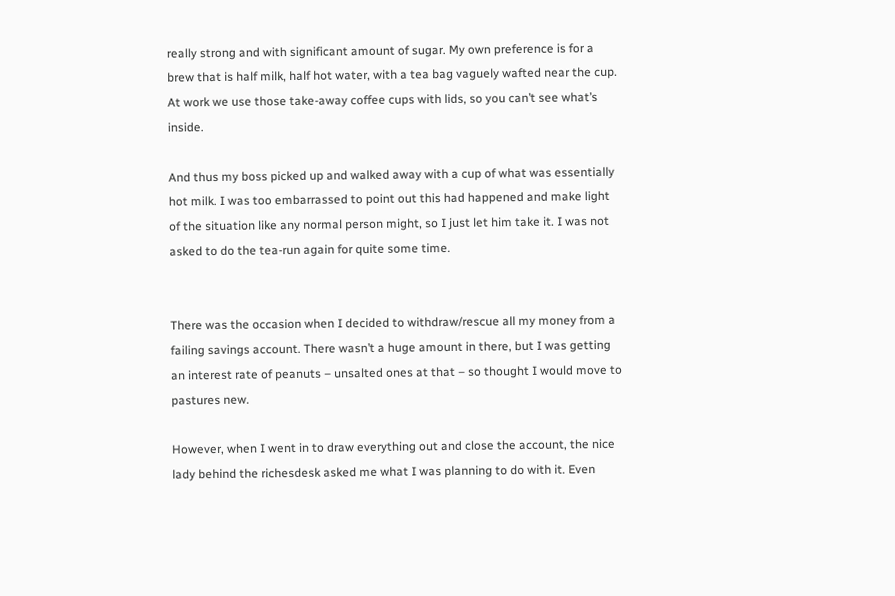really strong and with significant amount of sugar. My own preference is for a brew that is half milk, half hot water, with a tea bag vaguely wafted near the cup. At work we use those take-away coffee cups with lids, so you can’t see what’s inside.

And thus my boss picked up and walked away with a cup of what was essentially hot milk. I was too embarrassed to point out this had happened and make light of the situation like any normal person might, so I just let him take it. I was not asked to do the tea-run again for quite some time.


There was the occasion when I decided to withdraw/rescue all my money from a failing savings account. There wasn’t a huge amount in there, but I was getting an interest rate of peanuts – unsalted ones at that – so thought I would move to pastures new.

However, when I went in to draw everything out and close the account, the nice lady behind the richesdesk asked me what I was planning to do with it. Even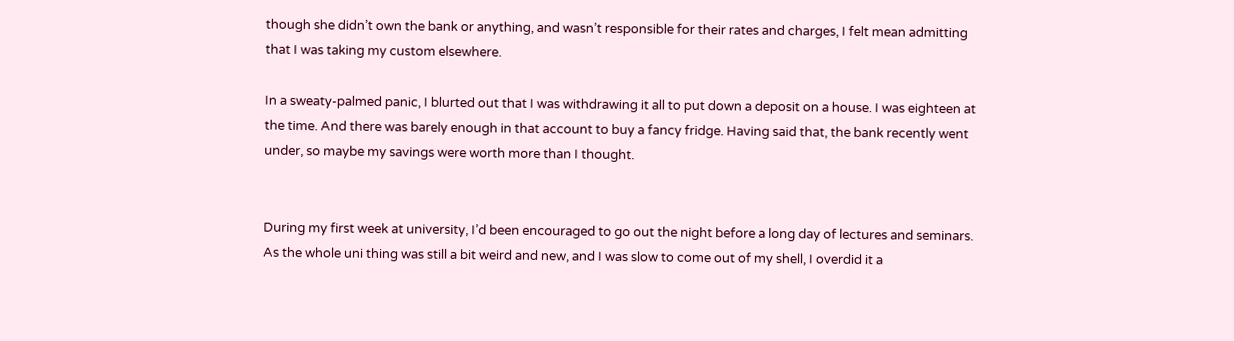though she didn’t own the bank or anything, and wasn’t responsible for their rates and charges, I felt mean admitting that I was taking my custom elsewhere.

In a sweaty-palmed panic, I blurted out that I was withdrawing it all to put down a deposit on a house. I was eighteen at the time. And there was barely enough in that account to buy a fancy fridge. Having said that, the bank recently went under, so maybe my savings were worth more than I thought.


During my first week at university, I’d been encouraged to go out the night before a long day of lectures and seminars. As the whole uni thing was still a bit weird and new, and I was slow to come out of my shell, I overdid it a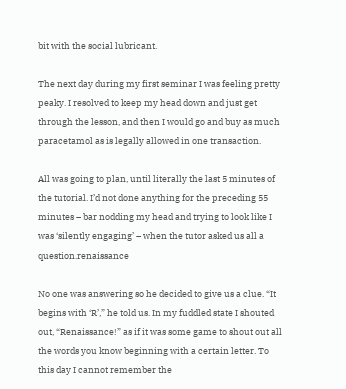bit with the social lubricant.

The next day during my first seminar I was feeling pretty peaky. I resolved to keep my head down and just get through the lesson, and then I would go and buy as much paracetamol as is legally allowed in one transaction.

All was going to plan, until literally the last 5 minutes of the tutorial. I’d not done anything for the preceding 55 minutes – bar nodding my head and trying to look like I was ‘silently engaging’ – when the tutor asked us all a question.renaissance

No one was answering so he decided to give us a clue. “It begins with ‘R’,” he told us. In my fuddled state I shouted out, “Renaissance!” as if it was some game to shout out all the words you know beginning with a certain letter. To this day I cannot remember the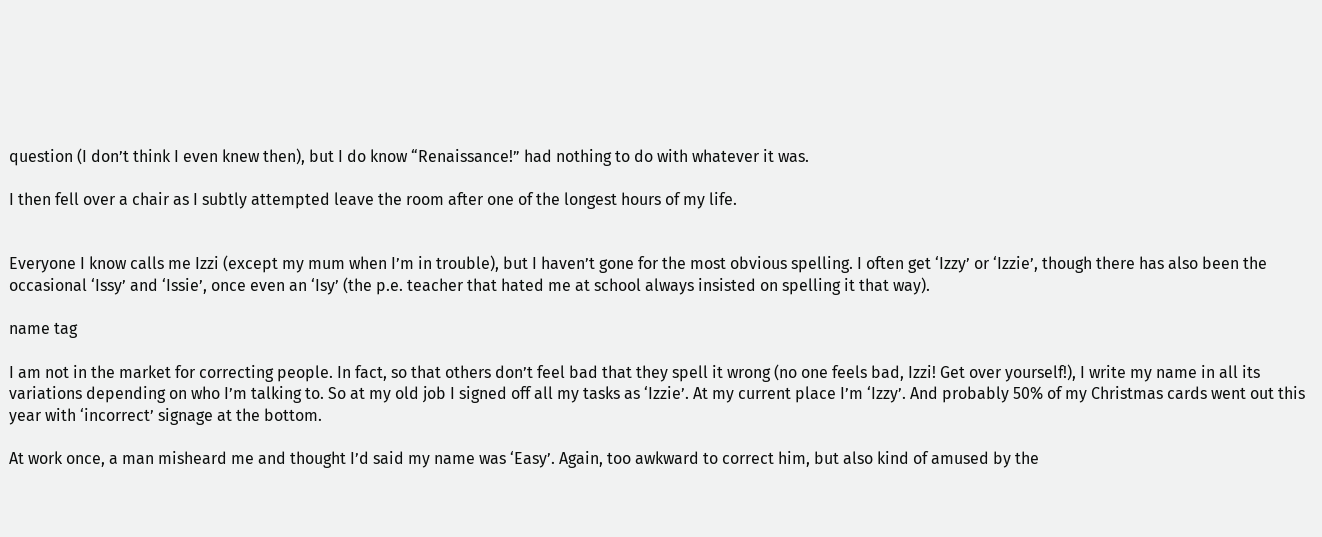question (I don’t think I even knew then), but I do know “Renaissance!” had nothing to do with whatever it was.

I then fell over a chair as I subtly attempted leave the room after one of the longest hours of my life.


Everyone I know calls me Izzi (except my mum when I’m in trouble), but I haven’t gone for the most obvious spelling. I often get ‘Izzy’ or ‘Izzie’, though there has also been the occasional ‘Issy’ and ‘Issie’, once even an ‘Isy’ (the p.e. teacher that hated me at school always insisted on spelling it that way).

name tag

I am not in the market for correcting people. In fact, so that others don’t feel bad that they spell it wrong (no one feels bad, Izzi! Get over yourself!), I write my name in all its variations depending on who I’m talking to. So at my old job I signed off all my tasks as ‘Izzie’. At my current place I’m ‘Izzy’. And probably 50% of my Christmas cards went out this year with ‘incorrect’ signage at the bottom.

At work once, a man misheard me and thought I’d said my name was ‘Easy’. Again, too awkward to correct him, but also kind of amused by the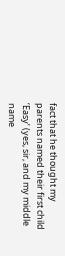fact that he thought my parents named their first child ‘Easy’ (yes, sir, and my middle name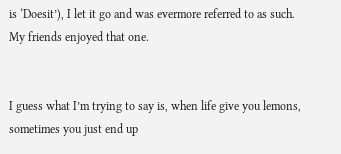is ‘Doesit’), I let it go and was evermore referred to as such. My friends enjoyed that one.


I guess what I’m trying to say is, when life give you lemons, sometimes you just end up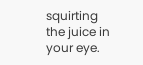squirting the juice in your eye.